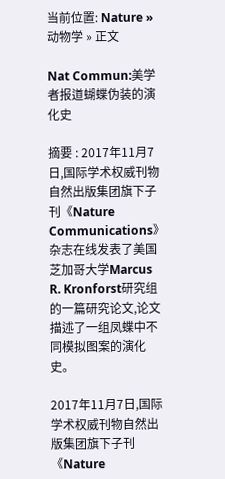当前位置: Nature » 动物学 » 正文

Nat Commun:美学者报道蝴蝶伪装的演化史

摘要 : 2017年11月7日,国际学术权威刊物自然出版集团旗下子刊《Nature Communications》杂志在线发表了美国芝加哥大学Marcus R. Kronforst研究组的一篇研究论文,论文描述了一组凤蝶中不同模拟图案的演化史。

2017年11月7日,国际学术权威刊物自然出版集团旗下子刊《Nature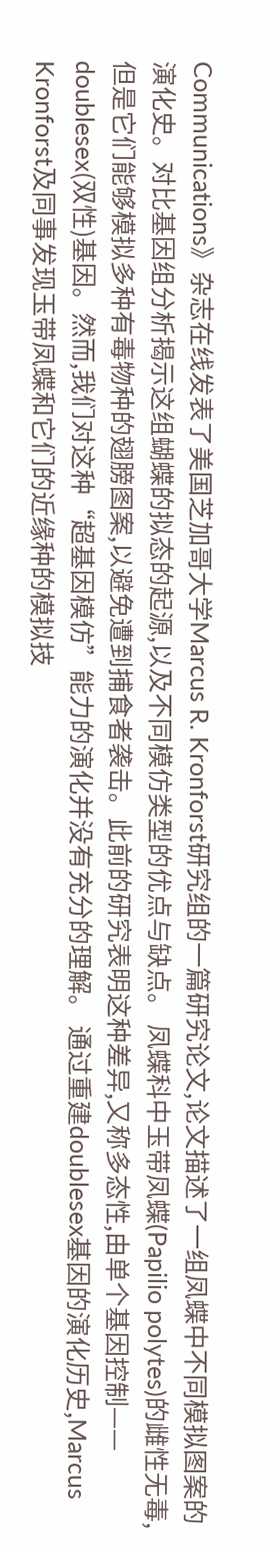Communications》杂志在线发表了美国芝加哥大学Marcus R. Kronforst研究组的一篇研究论文,论文描述了一组凤蝶中不同模拟图案的演化史。对比基因组分析揭示这组蝴蝶的拟态的起源,以及不同模仿类型的优点与缺点。 凤蝶科中玉带凤蝶(Papilio polytes)的雌性无毒,但是它们能够模拟多种有毒物种的翅膀图案,以避免遭到捕食者袭击。此前的研究表明这种差异,又称多态性,由单个基因控制—— doublesex(双性)基因。然而,我们对这种“超基因模仿”能力的演化并没有充分的理解。 通过重建doublesex基因的演化历史,Marcus Kronforst及同事发现玉带凤蝶和它们的近缘种的模拟技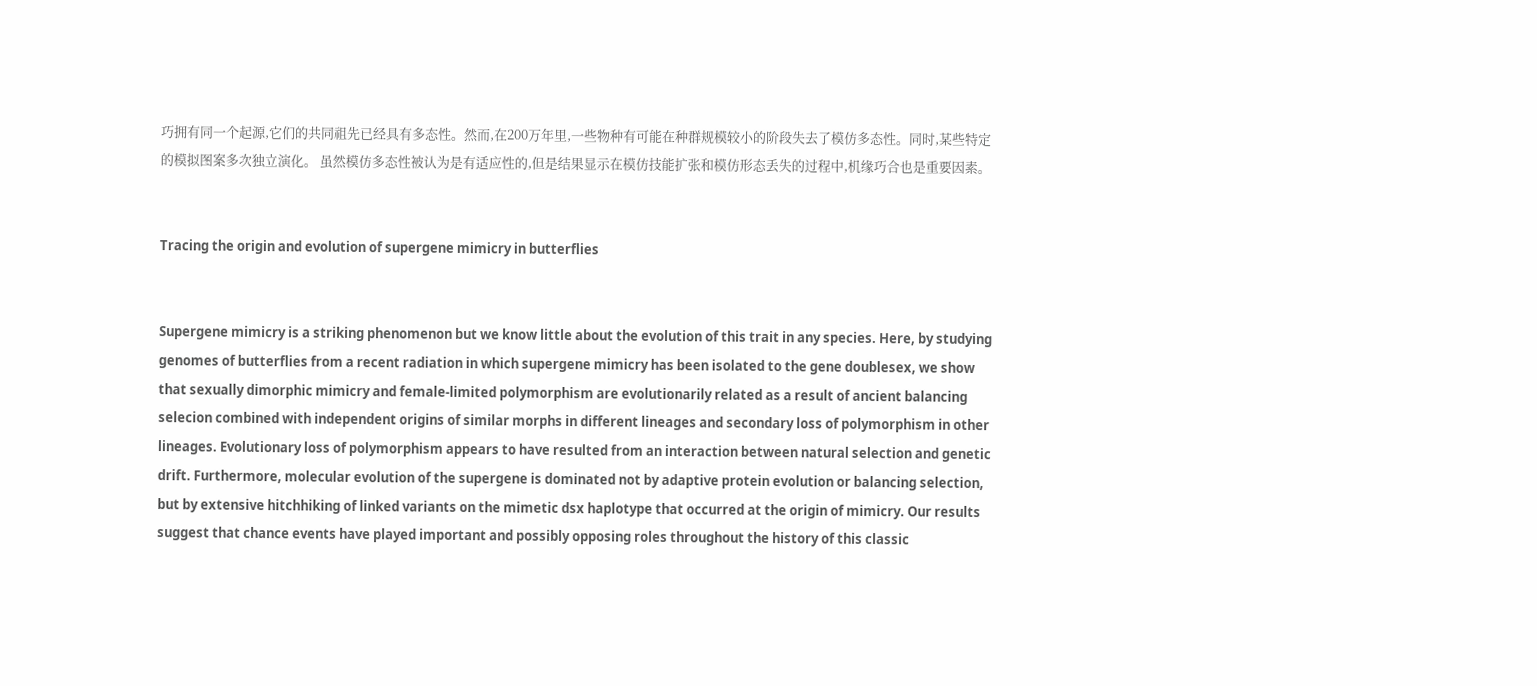巧拥有同一个起源,它们的共同祖先已经具有多态性。然而,在200万年里,一些物种有可能在种群规模较小的阶段失去了模仿多态性。同时,某些特定的模拟图案多次独立演化。 虽然模仿多态性被认为是有适应性的,但是结果显示在模仿技能扩张和模仿形态丢失的过程中,机缘巧合也是重要因素。


Tracing the origin and evolution of supergene mimicry in butterflies


Supergene mimicry is a striking phenomenon but we know little about the evolution of this trait in any species. Here, by studying genomes of butterflies from a recent radiation in which supergene mimicry has been isolated to the gene doublesex, we show that sexually dimorphic mimicry and female-limited polymorphism are evolutionarily related as a result of ancient balancing selecion combined with independent origins of similar morphs in different lineages and secondary loss of polymorphism in other lineages. Evolutionary loss of polymorphism appears to have resulted from an interaction between natural selection and genetic drift. Furthermore, molecular evolution of the supergene is dominated not by adaptive protein evolution or balancing selection, but by extensive hitchhiking of linked variants on the mimetic dsx haplotype that occurred at the origin of mimicry. Our results suggest that chance events have played important and possibly opposing roles throughout the history of this classic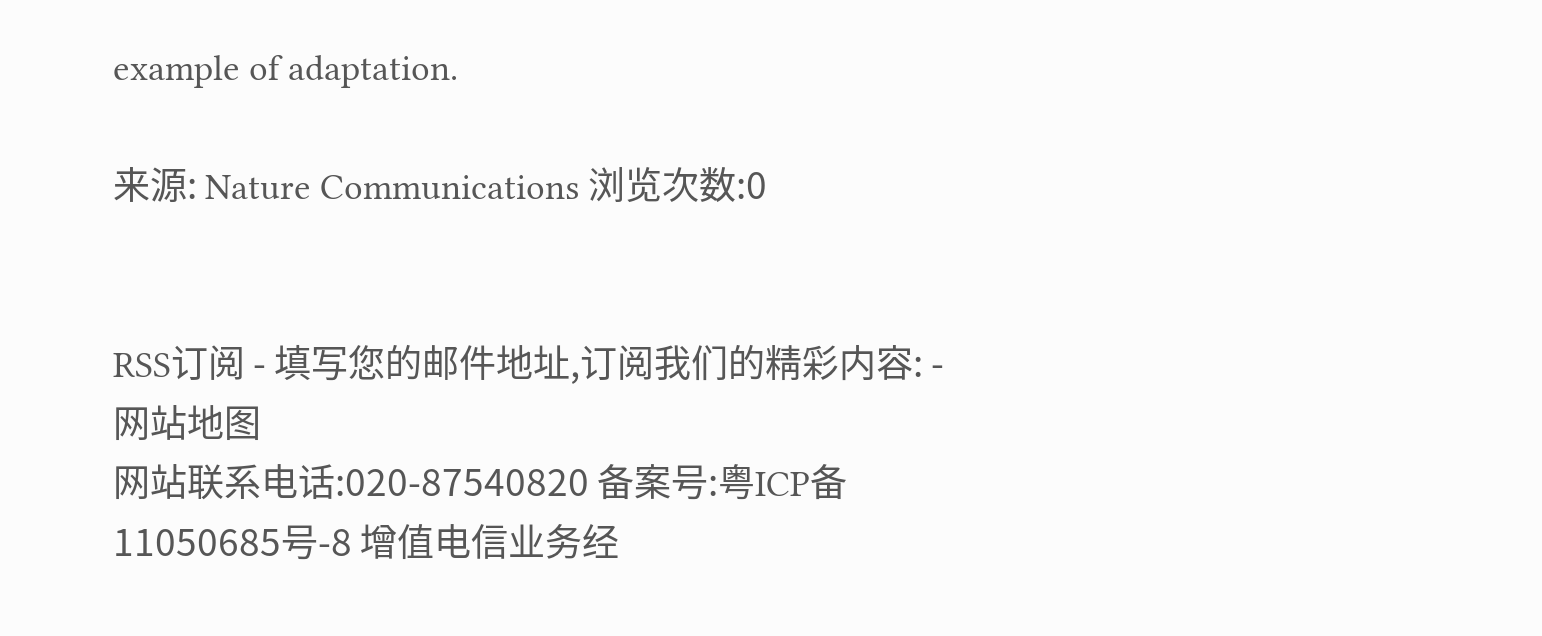example of adaptation.

来源: Nature Communications 浏览次数:0


RSS订阅 - 填写您的邮件地址,订阅我们的精彩内容: - 网站地图
网站联系电话:020-87540820 备案号:粤ICP备11050685号-8 增值电信业务经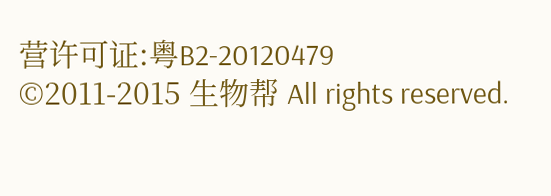营许可证:粤B2-20120479
©2011-2015 生物帮 All rights reserved.